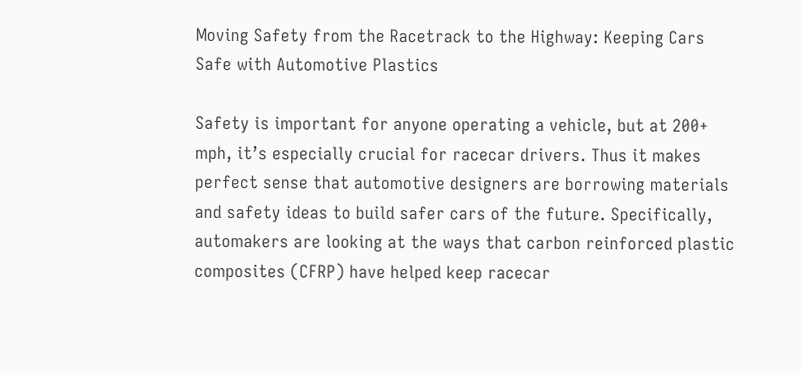Moving Safety from the Racetrack to the Highway: Keeping Cars Safe with Automotive Plastics

Safety is important for anyone operating a vehicle, but at 200+ mph, it’s especially crucial for racecar drivers. Thus it makes perfect sense that automotive designers are borrowing materials and safety ideas to build safer cars of the future. Specifically, automakers are looking at the ways that carbon reinforced plastic composites (CFRP) have helped keep racecar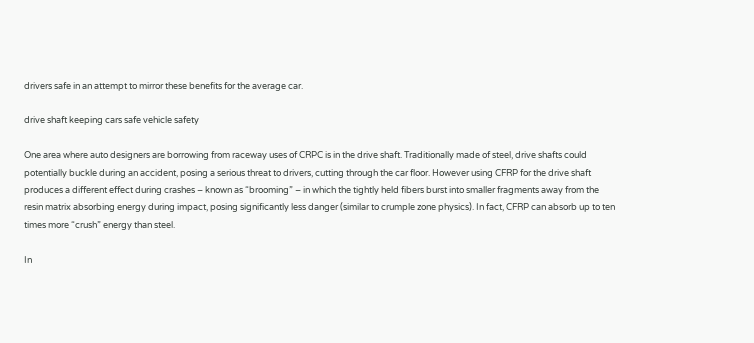drivers safe in an attempt to mirror these benefits for the average car.

drive shaft keeping cars safe vehicle safety

One area where auto designers are borrowing from raceway uses of CRPC is in the drive shaft. Traditionally made of steel, drive shafts could potentially buckle during an accident, posing a serious threat to drivers, cutting through the car floor. However using CFRP for the drive shaft produces a different effect during crashes – known as “brooming” – in which the tightly held fibers burst into smaller fragments away from the resin matrix absorbing energy during impact, posing significantly less danger (similar to crumple zone physics). In fact, CFRP can absorb up to ten times more “crush” energy than steel.

In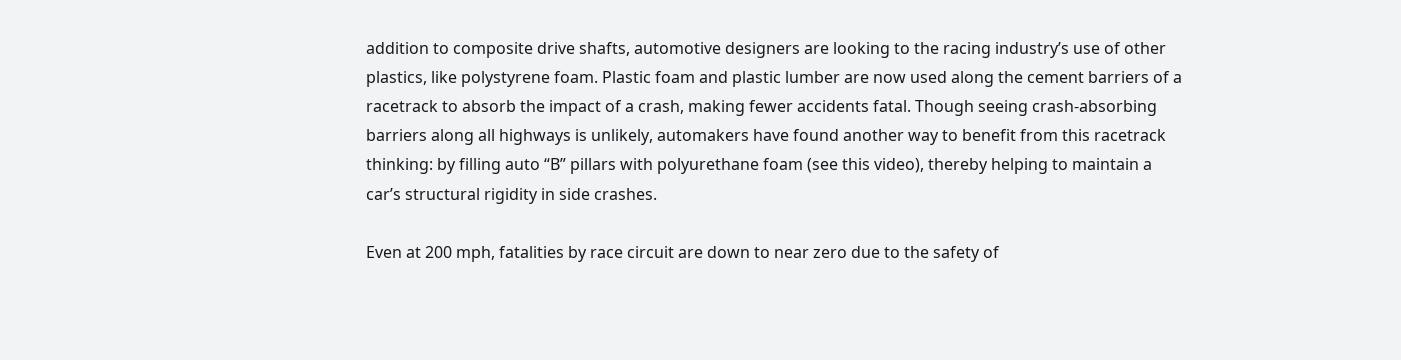addition to composite drive shafts, automotive designers are looking to the racing industry’s use of other plastics, like polystyrene foam. Plastic foam and plastic lumber are now used along the cement barriers of a racetrack to absorb the impact of a crash, making fewer accidents fatal. Though seeing crash-absorbing barriers along all highways is unlikely, automakers have found another way to benefit from this racetrack thinking: by filling auto “B” pillars with polyurethane foam (see this video), thereby helping to maintain a car’s structural rigidity in side crashes.

Even at 200 mph, fatalities by race circuit are down to near zero due to the safety of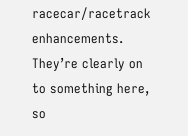racecar/racetrack enhancements. They’re clearly on to something here, so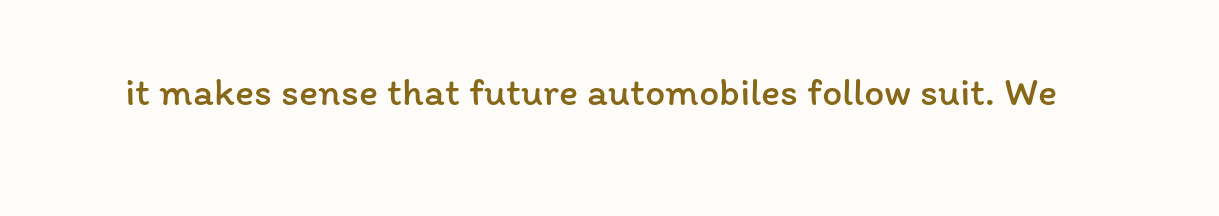it makes sense that future automobiles follow suit. We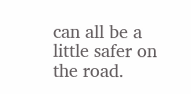can all be a little safer on the road.